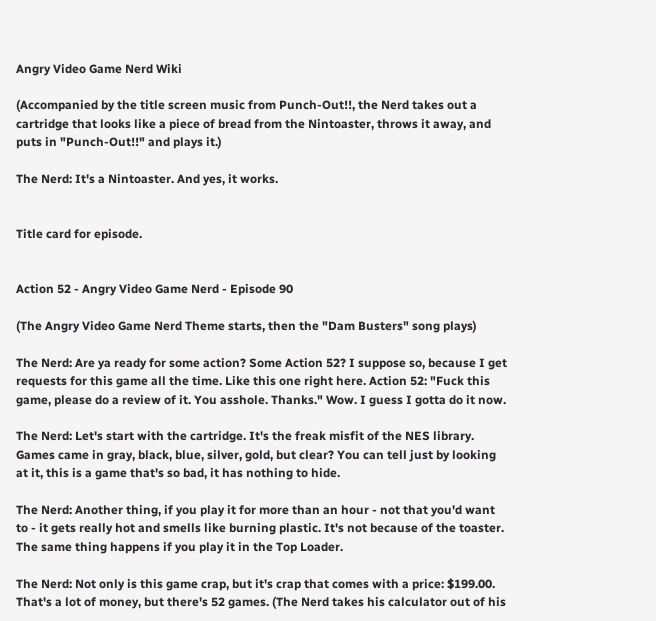Angry Video Game Nerd Wiki

(Accompanied by the title screen music from Punch-Out!!, the Nerd takes out a cartridge that looks like a piece of bread from the Nintoaster, throws it away, and puts in "Punch-Out!!" and plays it.)

The Nerd: It's a Nintoaster. And yes, it works.


Title card for episode.


Action 52 - Angry Video Game Nerd - Episode 90

(The Angry Video Game Nerd Theme starts, then the "Dam Busters" song plays)

The Nerd: Are ya ready for some action? Some Action 52? I suppose so, because I get requests for this game all the time. Like this one right here. Action 52: "Fuck this game, please do a review of it. You asshole. Thanks." Wow. I guess I gotta do it now.

The Nerd: Let's start with the cartridge. It's the freak misfit of the NES library. Games came in gray, black, blue, silver, gold, but clear? You can tell just by looking at it, this is a game that's so bad, it has nothing to hide.

The Nerd: Another thing, if you play it for more than an hour - not that you'd want to - it gets really hot and smells like burning plastic. It's not because of the toaster. The same thing happens if you play it in the Top Loader.

The Nerd: Not only is this game crap, but it's crap that comes with a price: $199.00. That's a lot of money, but there's 52 games. (The Nerd takes his calculator out of his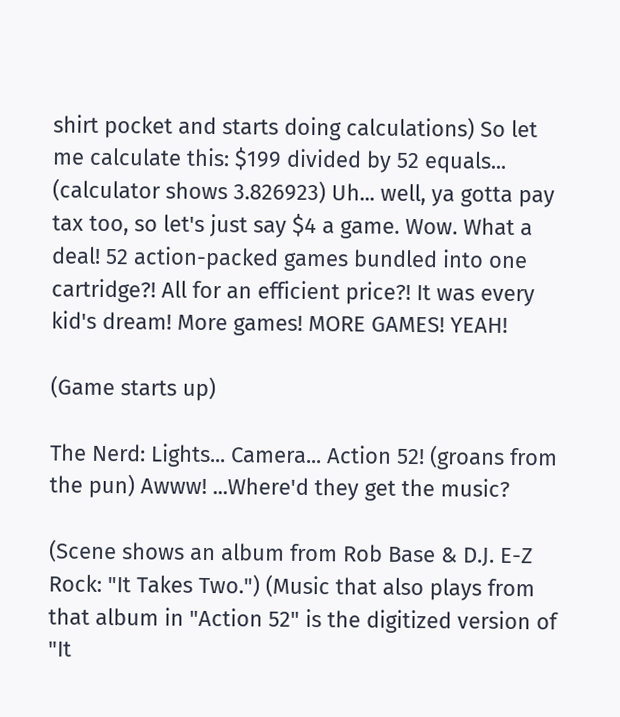shirt pocket and starts doing calculations) So let me calculate this: $199 divided by 52 equals... (calculator shows 3.826923) Uh... well, ya gotta pay tax too, so let's just say $4 a game. Wow. What a deal! 52 action-packed games bundled into one cartridge?! All for an efficient price?! It was every kid's dream! More games! MORE GAMES! YEAH!

(Game starts up)

The Nerd: Lights... Camera... Action 52! (groans from the pun) Awww! ...Where'd they get the music?

(Scene shows an album from Rob Base & D.J. E-Z Rock: "It Takes Two.") (Music that also plays from that album in "Action 52" is the digitized version of "It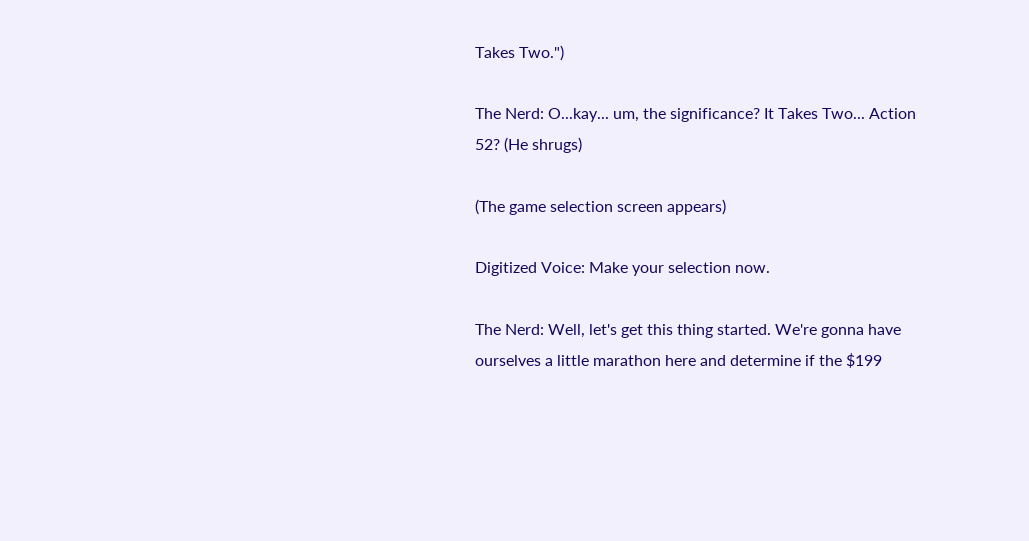Takes Two.")

The Nerd: O...kay... um, the significance? It Takes Two... Action 52? (He shrugs)

(The game selection screen appears)

Digitized Voice: Make your selection now.

The Nerd: Well, let's get this thing started. We're gonna have ourselves a little marathon here and determine if the $199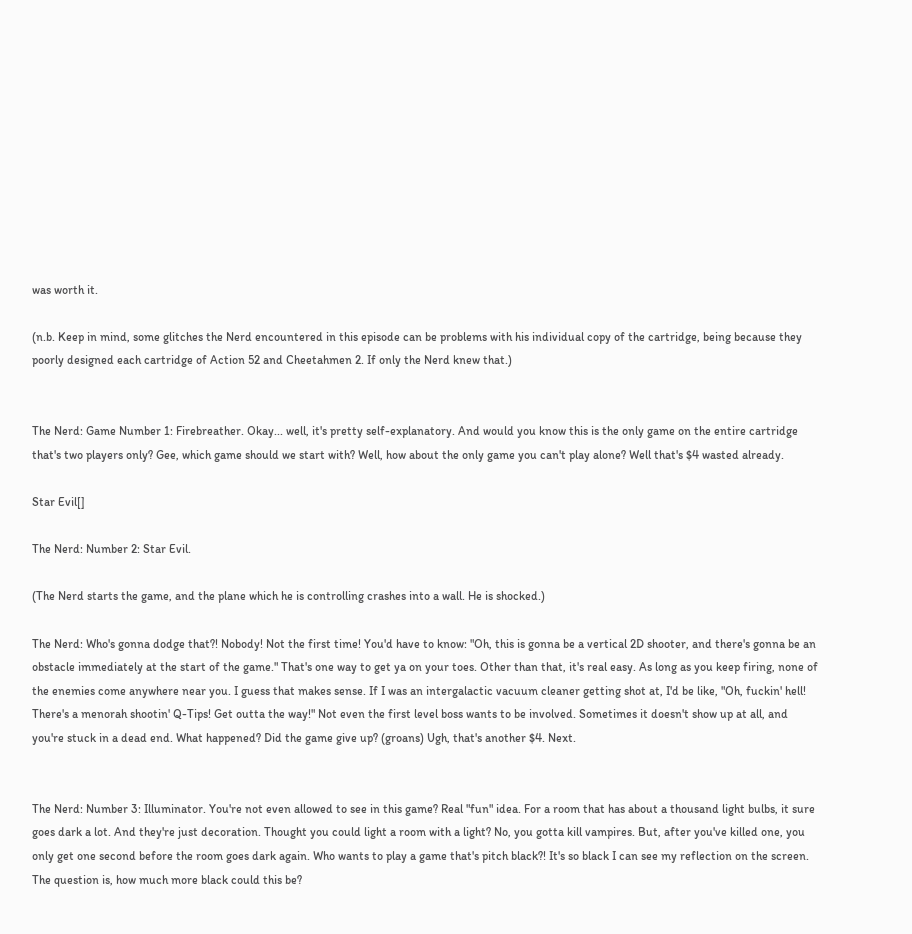was worth it.

(n.b. Keep in mind, some glitches the Nerd encountered in this episode can be problems with his individual copy of the cartridge, being because they poorly designed each cartridge of Action 52 and Cheetahmen 2. If only the Nerd knew that.)


The Nerd: Game Number 1: Firebreather. Okay... well, it's pretty self-explanatory. And would you know this is the only game on the entire cartridge that's two players only? Gee, which game should we start with? Well, how about the only game you can't play alone? Well that's $4 wasted already.

Star Evil[]

The Nerd: Number 2: Star Evil.

(The Nerd starts the game, and the plane which he is controlling crashes into a wall. He is shocked.)

The Nerd: Who's gonna dodge that?! Nobody! Not the first time! You'd have to know: "Oh, this is gonna be a vertical 2D shooter, and there's gonna be an obstacle immediately at the start of the game." That's one way to get ya on your toes. Other than that, it's real easy. As long as you keep firing, none of the enemies come anywhere near you. I guess that makes sense. If I was an intergalactic vacuum cleaner getting shot at, I'd be like, "Oh, fuckin' hell! There's a menorah shootin' Q-Tips! Get outta the way!" Not even the first level boss wants to be involved. Sometimes it doesn't show up at all, and you're stuck in a dead end. What happened? Did the game give up? (groans) Ugh, that's another $4. Next.


The Nerd: Number 3: Illuminator. You're not even allowed to see in this game? Real "fun" idea. For a room that has about a thousand light bulbs, it sure goes dark a lot. And they're just decoration. Thought you could light a room with a light? No, you gotta kill vampires. But, after you've killed one, you only get one second before the room goes dark again. Who wants to play a game that's pitch black?! It's so black I can see my reflection on the screen. The question is, how much more black could this be?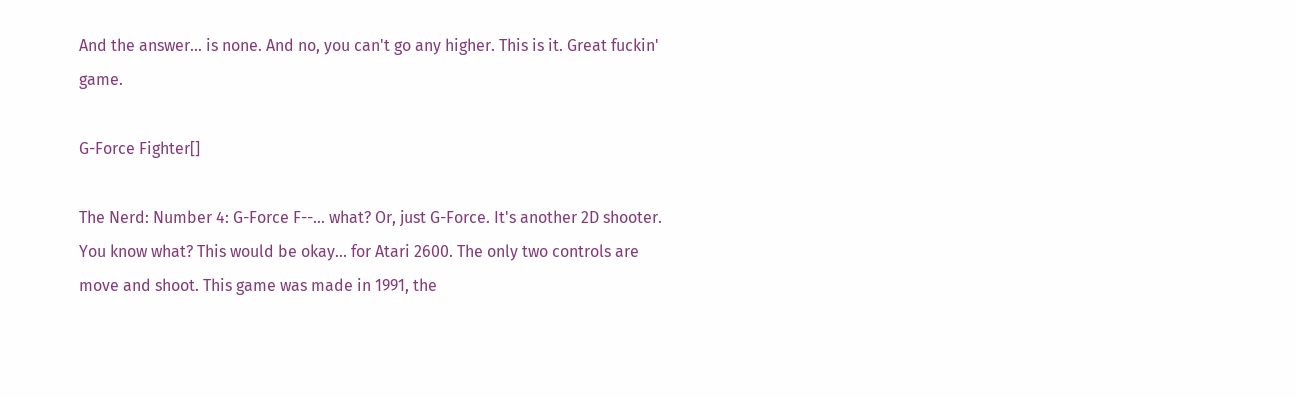And the answer... is none. And no, you can't go any higher. This is it. Great fuckin' game.

G-Force Fighter[]

The Nerd: Number 4: G-Force F--... what? Or, just G-Force. It's another 2D shooter. You know what? This would be okay... for Atari 2600. The only two controls are move and shoot. This game was made in 1991, the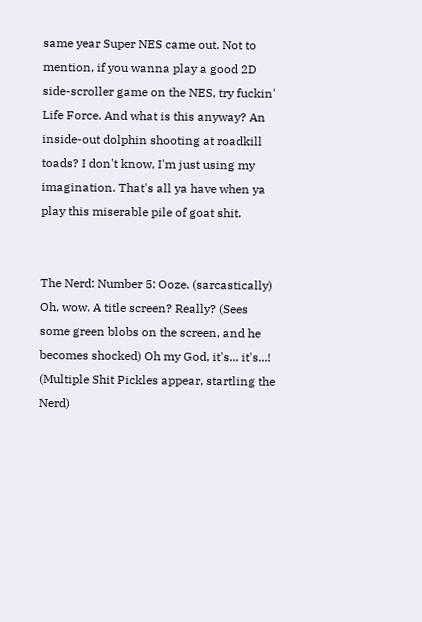same year Super NES came out. Not to mention, if you wanna play a good 2D side-scroller game on the NES, try fuckin' Life Force. And what is this anyway? An inside-out dolphin shooting at roadkill toads? I don't know, I'm just using my imagination. That's all ya have when ya play this miserable pile of goat shit.


The Nerd: Number 5: Ooze. (sarcastically) Oh, wow. A title screen? Really? (Sees some green blobs on the screen, and he becomes shocked) Oh my God, it's... it's...! (Multiple Shit Pickles appear, startling the Nerd)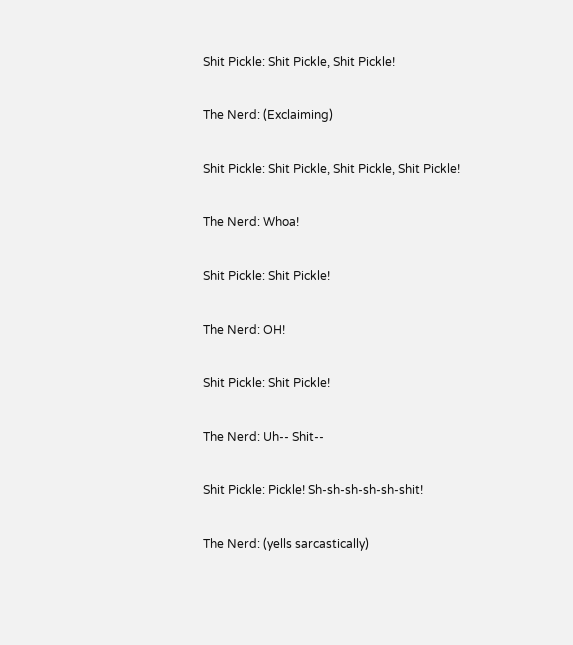Shit Pickle: Shit Pickle, Shit Pickle!

The Nerd: (Exclaiming)

Shit Pickle: Shit Pickle, Shit Pickle, Shit Pickle!

The Nerd: Whoa!

Shit Pickle: Shit Pickle!

The Nerd: OH!

Shit Pickle: Shit Pickle!

The Nerd: Uh-- Shit--

Shit Pickle: Pickle! Sh-sh-sh-sh-sh-shit!

The Nerd: (yells sarcastically)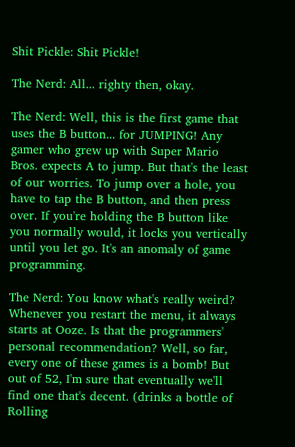Shit Pickle: Shit Pickle!

The Nerd: All... righty then, okay.

The Nerd: Well, this is the first game that uses the B button... for JUMPING! Any gamer who grew up with Super Mario Bros. expects A to jump. But that's the least of our worries. To jump over a hole, you have to tap the B button, and then press over. If you're holding the B button like you normally would, it locks you vertically until you let go. It's an anomaly of game programming.

The Nerd: You know what's really weird? Whenever you restart the menu, it always starts at Ooze. Is that the programmers' personal recommendation? Well, so far, every one of these games is a bomb! But out of 52, I'm sure that eventually we'll find one that's decent. (drinks a bottle of Rolling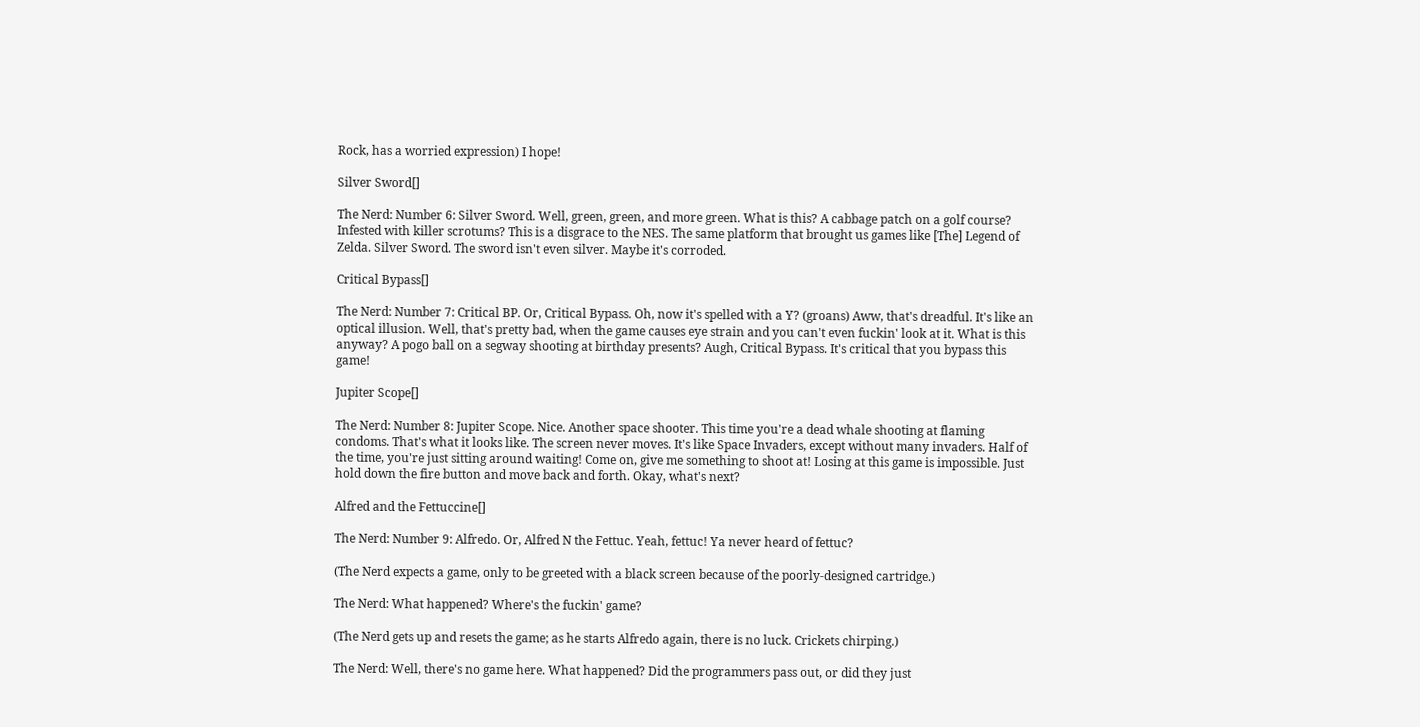Rock, has a worried expression) I hope!

Silver Sword[]

The Nerd: Number 6: Silver Sword. Well, green, green, and more green. What is this? A cabbage patch on a golf course? Infested with killer scrotums? This is a disgrace to the NES. The same platform that brought us games like [The] Legend of Zelda. Silver Sword. The sword isn't even silver. Maybe it's corroded.

Critical Bypass[]

The Nerd: Number 7: Critical BP. Or, Critical Bypass. Oh, now it's spelled with a Y? (groans) Aww, that's dreadful. It's like an optical illusion. Well, that's pretty bad, when the game causes eye strain and you can't even fuckin' look at it. What is this anyway? A pogo ball on a segway shooting at birthday presents? Augh, Critical Bypass. It's critical that you bypass this game!

Jupiter Scope[]

The Nerd: Number 8: Jupiter Scope. Nice. Another space shooter. This time you're a dead whale shooting at flaming condoms. That's what it looks like. The screen never moves. It's like Space Invaders, except without many invaders. Half of the time, you're just sitting around waiting! Come on, give me something to shoot at! Losing at this game is impossible. Just hold down the fire button and move back and forth. Okay, what's next?

Alfred and the Fettuccine[]

The Nerd: Number 9: Alfredo. Or, Alfred N the Fettuc. Yeah, fettuc! Ya never heard of fettuc?

(The Nerd expects a game, only to be greeted with a black screen because of the poorly-designed cartridge.)

The Nerd: What happened? Where's the fuckin' game?

(The Nerd gets up and resets the game; as he starts Alfredo again, there is no luck. Crickets chirping.)

The Nerd: Well, there's no game here. What happened? Did the programmers pass out, or did they just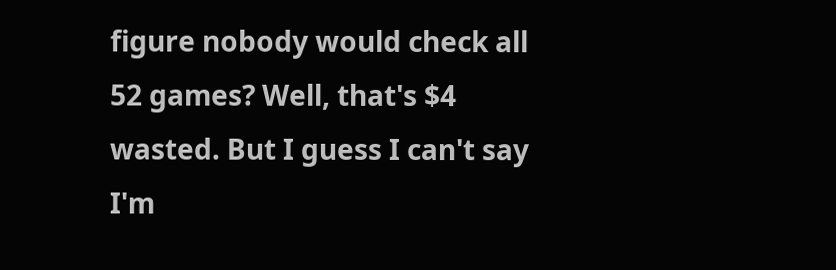figure nobody would check all 52 games? Well, that's $4 wasted. But I guess I can't say I'm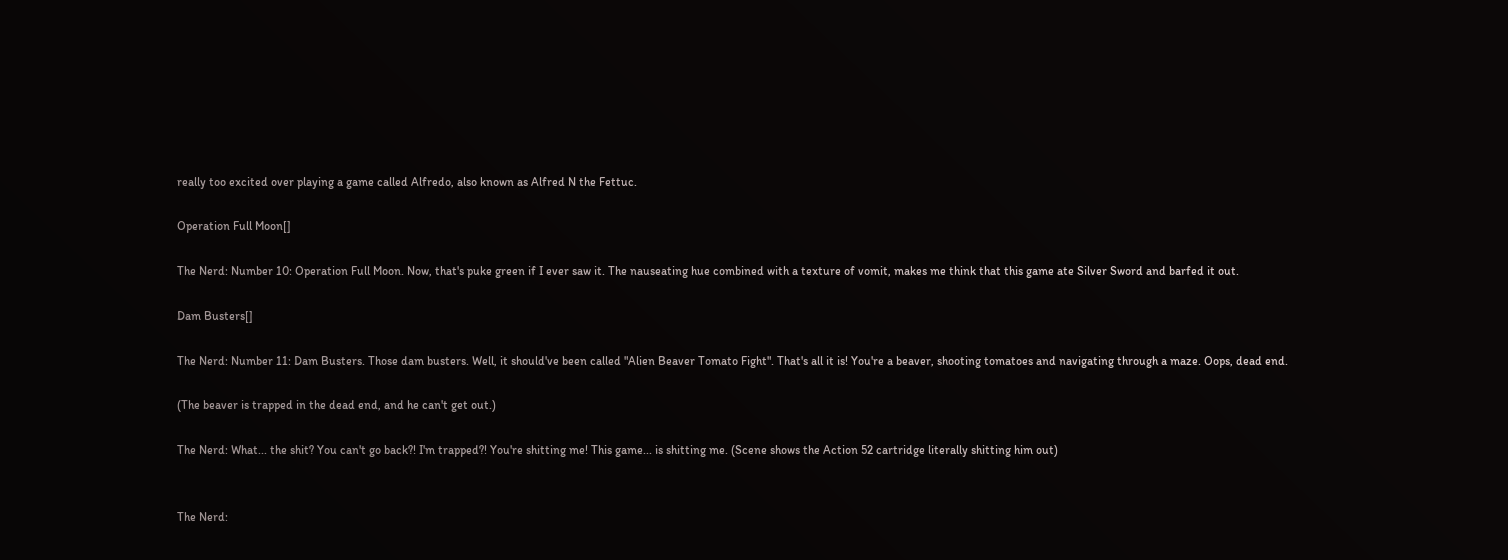really too excited over playing a game called Alfredo, also known as Alfred N the Fettuc.

Operation Full Moon[]

The Nerd: Number 10: Operation Full Moon. Now, that's puke green if I ever saw it. The nauseating hue combined with a texture of vomit, makes me think that this game ate Silver Sword and barfed it out.

Dam Busters[]

The Nerd: Number 11: Dam Busters. Those dam busters. Well, it should've been called "Alien Beaver Tomato Fight". That's all it is! You're a beaver, shooting tomatoes and navigating through a maze. Oops, dead end.

(The beaver is trapped in the dead end, and he can't get out.)

The Nerd: What... the shit? You can't go back?! I'm trapped?! You're shitting me! This game... is shitting me. (Scene shows the Action 52 cartridge literally shitting him out)


The Nerd: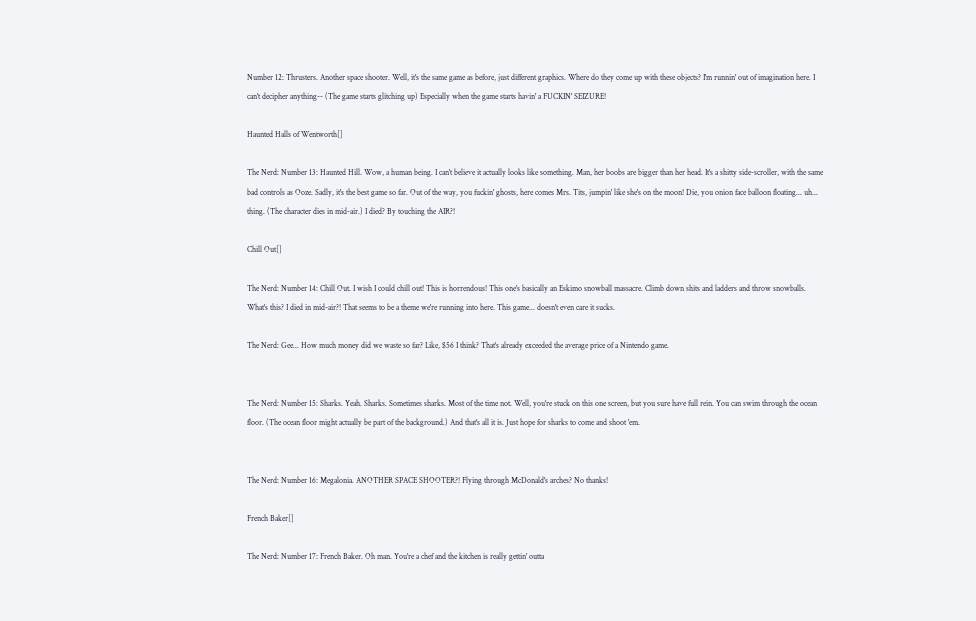Number 12: Thrusters. Another space shooter. Well, it's the same game as before, just different graphics. Where do they come up with these objects? I'm runnin' out of imagination here. I can't decipher anything-- (The game starts glitching up) Especially when the game starts havin' a FUCKIN' SEIZURE!

Haunted Halls of Wentworth[]

The Nerd: Number 13: Haunted Hill. Wow, a human being. I can't believe it actually looks like something. Man, her boobs are bigger than her head. It's a shitty side-scroller, with the same bad controls as Ooze. Sadly, it's the best game so far. Out of the way, you fuckin' ghosts, here comes Mrs. Tits, jumpin' like she's on the moon! Die, you onion face balloon floating... uh... thing. (The character dies in mid-air.) I died? By touching the AIR?!

Chill Out[]

The Nerd: Number 14: Chill Out. I wish I could chill out! This is horrendous! This one's basically an Eskimo snowball massacre. Climb down shits and ladders and throw snowballs. What's this? I died in mid-air?! That seems to be a theme we're running into here. This game... doesn't even care it sucks.

The Nerd: Gee... How much money did we waste so far? Like, $56 I think? That's already exceeded the average price of a Nintendo game.


The Nerd: Number 15: Sharks. Yeah. Sharks. Sometimes sharks. Most of the time not. Well, you're stuck on this one screen, but you sure have full rein. You can swim through the ocean floor. (The ocean floor might actually be part of the background.) And that's all it is. Just hope for sharks to come and shoot 'em.


The Nerd: Number 16: Megalonia. ANOTHER SPACE SHOOTER?! Flying through McDonald's arches? No thanks!

French Baker[]

The Nerd: Number 17: French Baker. Oh man. You're a chef and the kitchen is really gettin' outta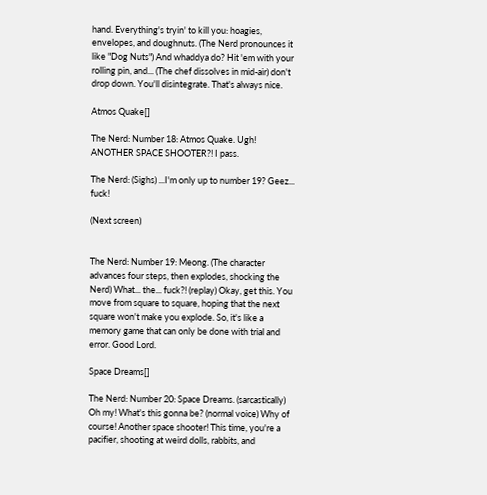hand. Everything's tryin' to kill you: hoagies, envelopes, and doughnuts. (The Nerd pronounces it like "Dog Nuts") And whaddya do? Hit 'em with your rolling pin, and... (The chef dissolves in mid-air) don't drop down. You'll disintegrate. That's always nice.

Atmos Quake[]

The Nerd: Number 18: Atmos Quake. Ugh! ANOTHER SPACE SHOOTER?! I pass.

The Nerd: (Sighs) ...I'm only up to number 19? Geez... fuck!

(Next screen)


The Nerd: Number 19: Meong. (The character advances four steps, then explodes, shocking the Nerd) What... the... fuck?! (replay) Okay, get this. You move from square to square, hoping that the next square won't make you explode. So, it's like a memory game that can only be done with trial and error. Good Lord.

Space Dreams[]

The Nerd: Number 20: Space Dreams. (sarcastically) Oh my! What's this gonna be? (normal voice) Why of course! Another space shooter! This time, you're a pacifier, shooting at weird dolls, rabbits, and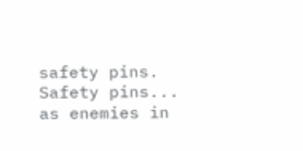safety pins. Safety pins... as enemies in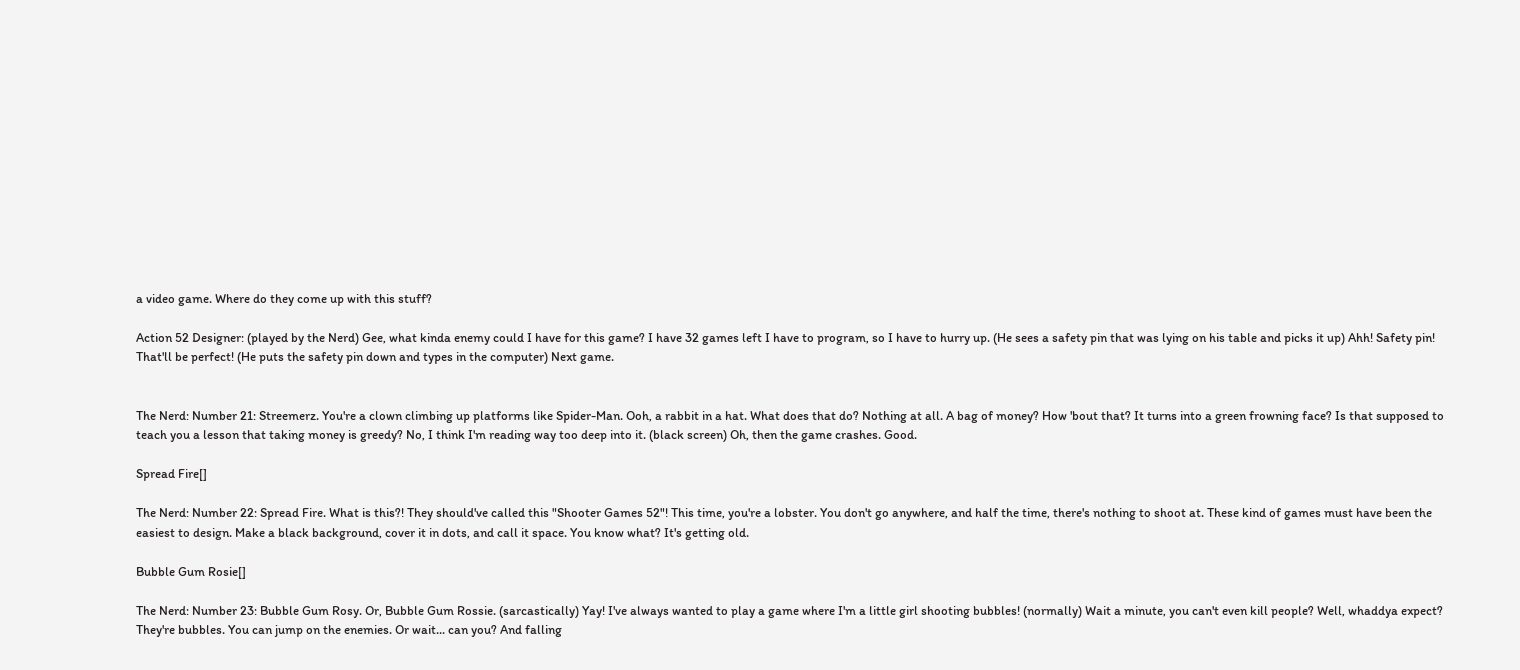a video game. Where do they come up with this stuff?

Action 52 Designer: (played by the Nerd) Gee, what kinda enemy could I have for this game? I have 32 games left I have to program, so I have to hurry up. (He sees a safety pin that was lying on his table and picks it up) Ahh! Safety pin! That'll be perfect! (He puts the safety pin down and types in the computer) Next game.


The Nerd: Number 21: Streemerz. You're a clown climbing up platforms like Spider-Man. Ooh, a rabbit in a hat. What does that do? Nothing at all. A bag of money? How 'bout that? It turns into a green frowning face? Is that supposed to teach you a lesson that taking money is greedy? No, I think I'm reading way too deep into it. (black screen) Oh, then the game crashes. Good.

Spread Fire[]

The Nerd: Number 22: Spread Fire. What is this?! They should've called this "Shooter Games 52"! This time, you're a lobster. You don't go anywhere, and half the time, there's nothing to shoot at. These kind of games must have been the easiest to design. Make a black background, cover it in dots, and call it space. You know what? It's getting old.

Bubble Gum Rosie[]

The Nerd: Number 23: Bubble Gum Rosy. Or, Bubble Gum Rossie. (sarcastically) Yay! I've always wanted to play a game where I'm a little girl shooting bubbles! (normally) Wait a minute, you can't even kill people? Well, whaddya expect? They're bubbles. You can jump on the enemies. Or wait... can you? And falling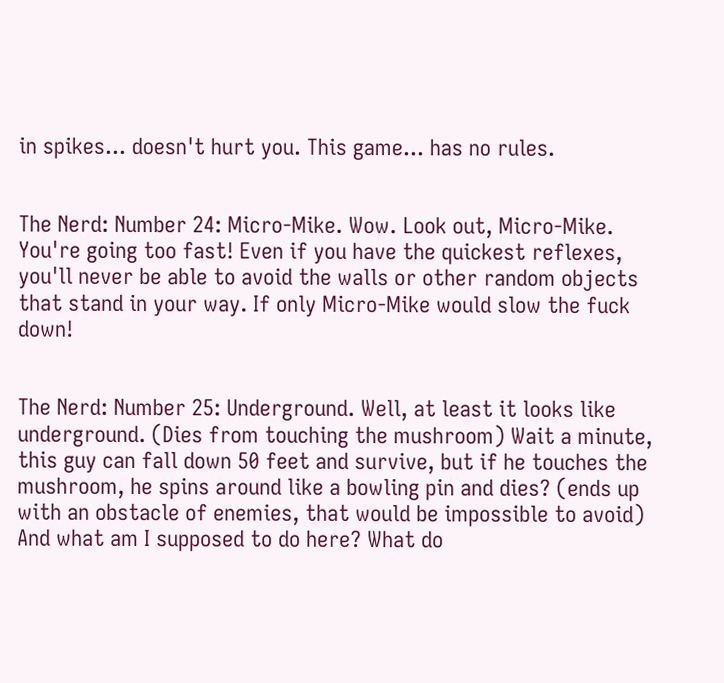in spikes... doesn't hurt you. This game... has no rules.


The Nerd: Number 24: Micro-Mike. Wow. Look out, Micro-Mike. You're going too fast! Even if you have the quickest reflexes, you'll never be able to avoid the walls or other random objects that stand in your way. If only Micro-Mike would slow the fuck down!


The Nerd: Number 25: Underground. Well, at least it looks like underground. (Dies from touching the mushroom) Wait a minute, this guy can fall down 50 feet and survive, but if he touches the mushroom, he spins around like a bowling pin and dies? (ends up with an obstacle of enemies, that would be impossible to avoid) And what am I supposed to do here? What do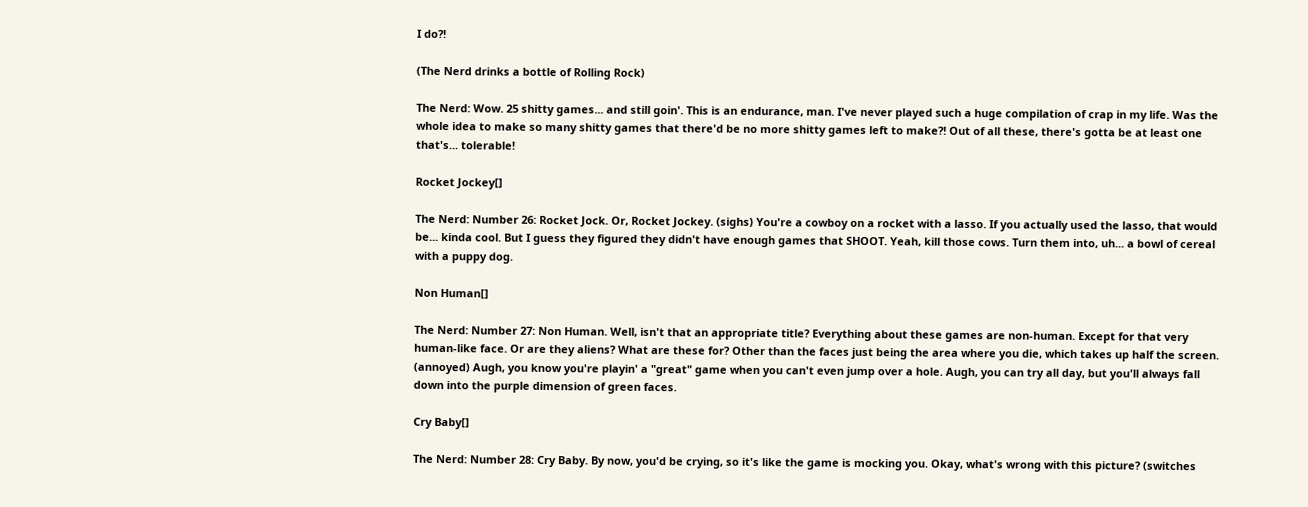I do?!

(The Nerd drinks a bottle of Rolling Rock)

The Nerd: Wow. 25 shitty games... and still goin'. This is an endurance, man. I've never played such a huge compilation of crap in my life. Was the whole idea to make so many shitty games that there'd be no more shitty games left to make?! Out of all these, there's gotta be at least one that's... tolerable!

Rocket Jockey[]

The Nerd: Number 26: Rocket Jock. Or, Rocket Jockey. (sighs) You're a cowboy on a rocket with a lasso. If you actually used the lasso, that would be... kinda cool. But I guess they figured they didn't have enough games that SHOOT. Yeah, kill those cows. Turn them into, uh... a bowl of cereal with a puppy dog.

Non Human[]

The Nerd: Number 27: Non Human. Well, isn't that an appropriate title? Everything about these games are non-human. Except for that very human-like face. Or are they aliens? What are these for? Other than the faces just being the area where you die, which takes up half the screen. (annoyed) Augh, you know you're playin' a "great" game when you can't even jump over a hole. Augh, you can try all day, but you'll always fall down into the purple dimension of green faces.

Cry Baby[]

The Nerd: Number 28: Cry Baby. By now, you'd be crying, so it's like the game is mocking you. Okay, what's wrong with this picture? (switches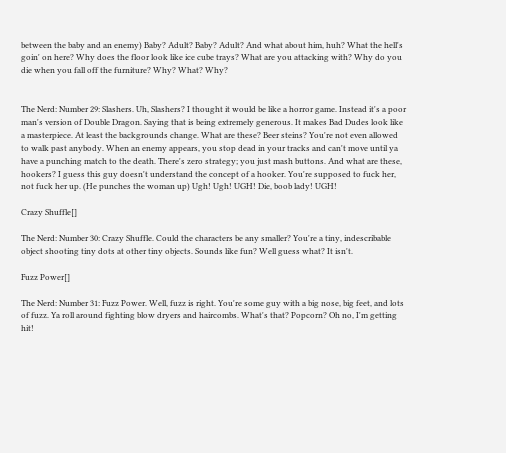between the baby and an enemy) Baby? Adult? Baby? Adult? And what about him, huh? What the hell's goin' on here? Why does the floor look like ice cube trays? What are you attacking with? Why do you die when you fall off the furniture? Why? What? Why?


The Nerd: Number 29: Slashers. Uh, Slashers? I thought it would be like a horror game. Instead it's a poor man's version of Double Dragon. Saying that is being extremely generous. It makes Bad Dudes look like a masterpiece. At least the backgrounds change. What are these? Beer steins? You're not even allowed to walk past anybody. When an enemy appears, you stop dead in your tracks and can't move until ya have a punching match to the death. There's zero strategy; you just mash buttons. And what are these, hookers? I guess this guy doesn't understand the concept of a hooker. You're supposed to fuck her, not fuck her up. (He punches the woman up) Ugh! Ugh! UGH! Die, boob lady! UGH!

Crazy Shuffle[]

The Nerd: Number 30: Crazy Shuffle. Could the characters be any smaller? You're a tiny, indescribable object shooting tiny dots at other tiny objects. Sounds like fun? Well guess what? It isn't.

Fuzz Power[]

The Nerd: Number 31: Fuzz Power. Well, fuzz is right. You're some guy with a big nose, big feet, and lots of fuzz. Ya roll around fighting blow dryers and haircombs. What's that? Popcorn? Oh no, I'm getting hit!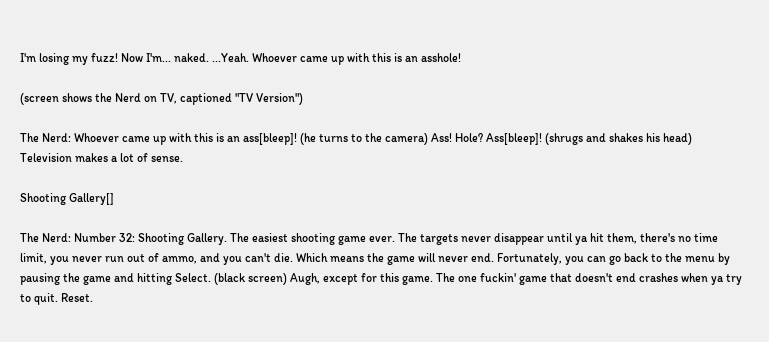I'm losing my fuzz! Now I'm... naked. ...Yeah. Whoever came up with this is an asshole!

(screen shows the Nerd on TV, captioned "TV Version")

The Nerd: Whoever came up with this is an ass[bleep]! (he turns to the camera) Ass! Hole? Ass[bleep]! (shrugs and shakes his head) Television makes a lot of sense.

Shooting Gallery[]

The Nerd: Number 32: Shooting Gallery. The easiest shooting game ever. The targets never disappear until ya hit them, there's no time limit, you never run out of ammo, and you can't die. Which means the game will never end. Fortunately, you can go back to the menu by pausing the game and hitting Select. (black screen) Augh, except for this game. The one fuckin' game that doesn't end crashes when ya try to quit. Reset.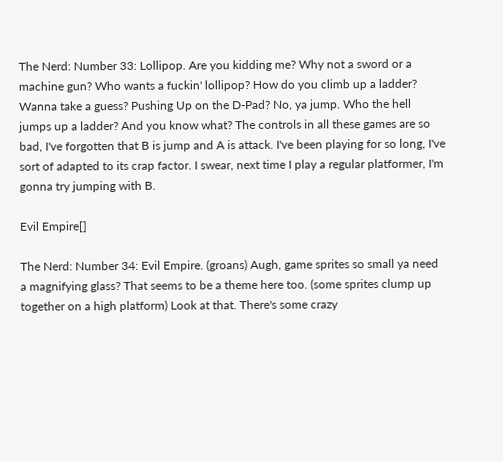The Nerd: Number 33: Lollipop. Are you kidding me? Why not a sword or a machine gun? Who wants a fuckin' lollipop? How do you climb up a ladder? Wanna take a guess? Pushing Up on the D-Pad? No, ya jump. Who the hell jumps up a ladder? And you know what? The controls in all these games are so bad, I've forgotten that B is jump and A is attack. I've been playing for so long, I've sort of adapted to its crap factor. I swear, next time I play a regular platformer, I'm gonna try jumping with B.

Evil Empire[]

The Nerd: Number 34: Evil Empire. (groans) Augh, game sprites so small ya need a magnifying glass? That seems to be a theme here too. (some sprites clump up together on a high platform) Look at that. There's some crazy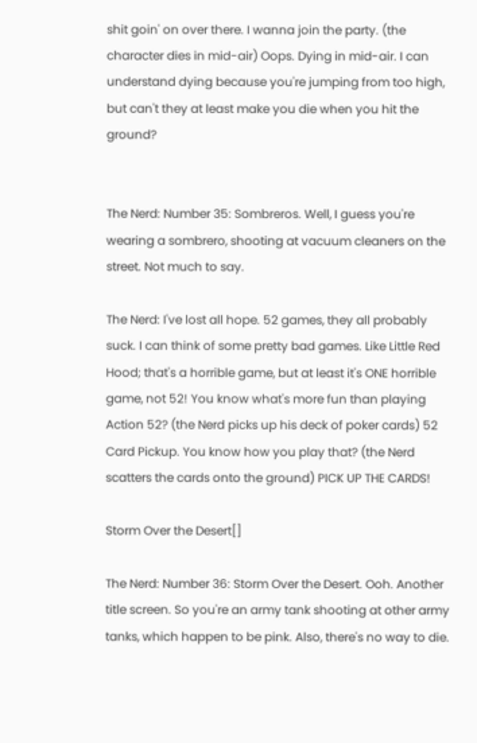shit goin' on over there. I wanna join the party. (the character dies in mid-air) Oops. Dying in mid-air. I can understand dying because you're jumping from too high, but can't they at least make you die when you hit the ground?


The Nerd: Number 35: Sombreros. Well, I guess you're wearing a sombrero, shooting at vacuum cleaners on the street. Not much to say.

The Nerd: I've lost all hope. 52 games, they all probably suck. I can think of some pretty bad games. Like Little Red Hood; that's a horrible game, but at least it's ONE horrible game, not 52! You know what's more fun than playing Action 52? (the Nerd picks up his deck of poker cards) 52 Card Pickup. You know how you play that? (the Nerd scatters the cards onto the ground) PICK UP THE CARDS!

Storm Over the Desert[]

The Nerd: Number 36: Storm Over the Desert. Ooh. Another title screen. So you're an army tank shooting at other army tanks, which happen to be pink. Also, there's no way to die.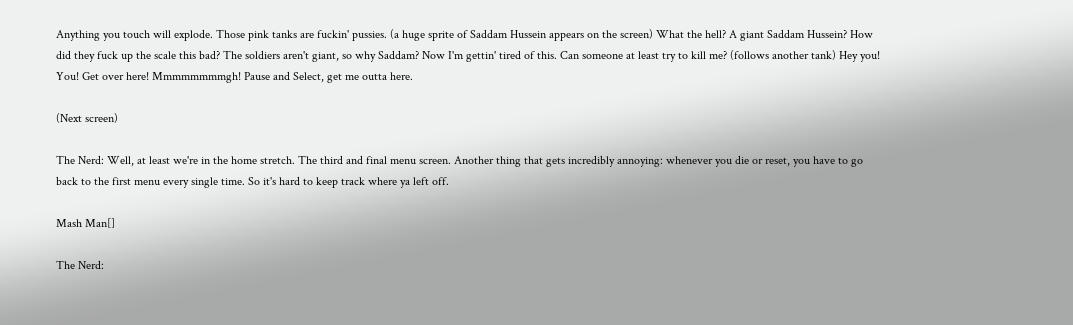Anything you touch will explode. Those pink tanks are fuckin' pussies. (a huge sprite of Saddam Hussein appears on the screen) What the hell? A giant Saddam Hussein? How did they fuck up the scale this bad? The soldiers aren't giant, so why Saddam? Now I'm gettin' tired of this. Can someone at least try to kill me? (follows another tank) Hey you! You! Get over here! Mmmmmmmmgh! Pause and Select, get me outta here.

(Next screen)

The Nerd: Well, at least we're in the home stretch. The third and final menu screen. Another thing that gets incredibly annoying: whenever you die or reset, you have to go back to the first menu every single time. So it's hard to keep track where ya left off.

Mash Man[]

The Nerd: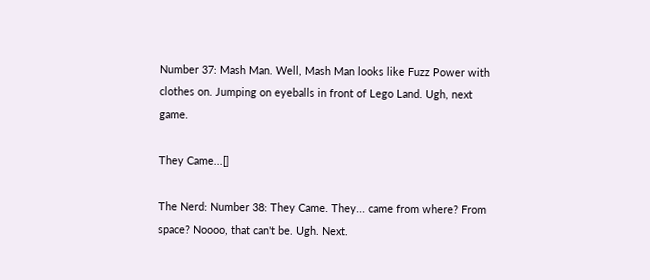Number 37: Mash Man. Well, Mash Man looks like Fuzz Power with clothes on. Jumping on eyeballs in front of Lego Land. Ugh, next game.

They Came...[]

The Nerd: Number 38: They Came. They... came from where? From space? Noooo, that can't be. Ugh. Next.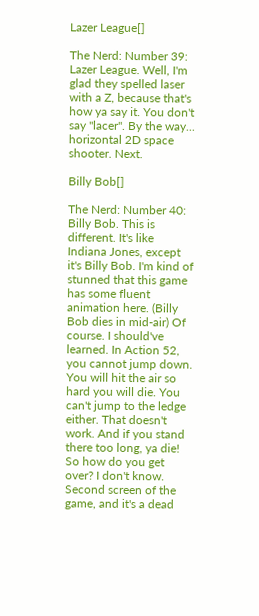Lazer League[]

The Nerd: Number 39: Lazer League. Well, I'm glad they spelled laser with a Z, because that's how ya say it. You don't say "lacer". By the way... horizontal 2D space shooter. Next.

Billy Bob[]

The Nerd: Number 40: Billy Bob. This is different. It's like Indiana Jones, except it's Billy Bob. I'm kind of stunned that this game has some fluent animation here. (Billy Bob dies in mid-air) Of course. I should've learned. In Action 52, you cannot jump down. You will hit the air so hard you will die. You can't jump to the ledge either. That doesn't work. And if you stand there too long, ya die! So how do you get over? I don't know. Second screen of the game, and it's a dead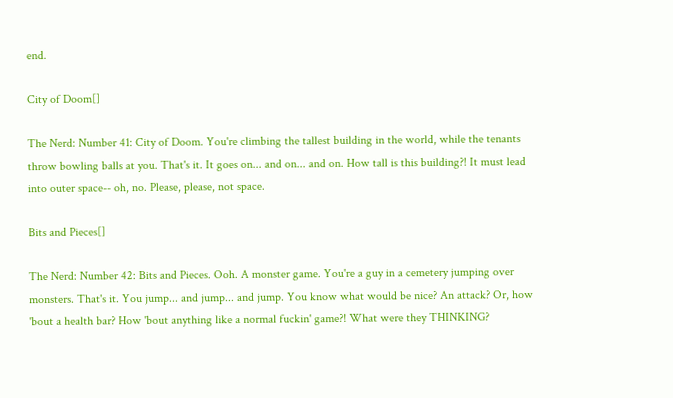end.

City of Doom[]

The Nerd: Number 41: City of Doom. You're climbing the tallest building in the world, while the tenants throw bowling balls at you. That's it. It goes on... and on... and on. How tall is this building?! It must lead into outer space-- oh, no. Please, please, not space.

Bits and Pieces[]

The Nerd: Number 42: Bits and Pieces. Ooh. A monster game. You're a guy in a cemetery jumping over monsters. That's it. You jump... and jump... and jump. You know what would be nice? An attack? Or, how 'bout a health bar? How 'bout anything like a normal fuckin' game?! What were they THINKING?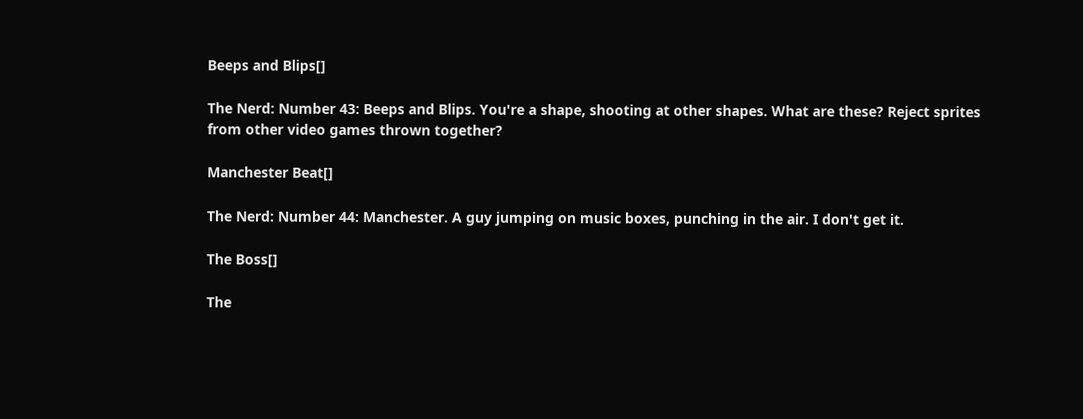Beeps and Blips[]

The Nerd: Number 43: Beeps and Blips. You're a shape, shooting at other shapes. What are these? Reject sprites from other video games thrown together?

Manchester Beat[]

The Nerd: Number 44: Manchester. A guy jumping on music boxes, punching in the air. I don't get it.

The Boss[]

The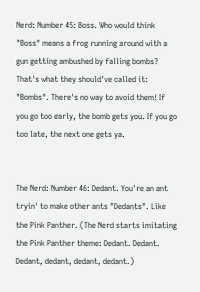Nerd: Number 45: Boss. Who would think "Boss" means a frog running around with a gun getting ambushed by falling bombs? That's what they should've called it: "Bombs". There's no way to avoid them! If you go too early, the bomb gets you. If you go too late, the next one gets ya.


The Nerd: Number 46: Dedant. You're an ant tryin' to make other ants "Dedants". Like the Pink Panther. (The Nerd starts imitating the Pink Panther theme: Dedant. Dedant. Dedant, dedant, dedant, dedant.)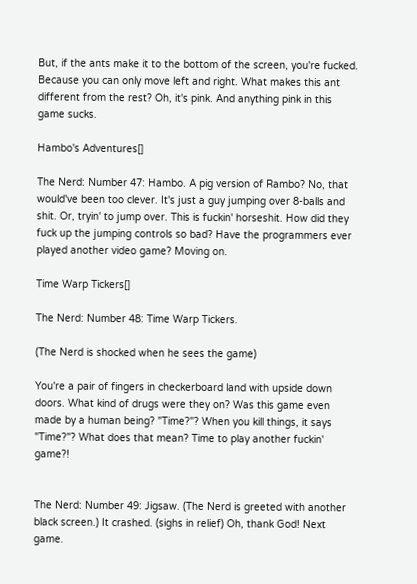But, if the ants make it to the bottom of the screen, you're fucked. Because you can only move left and right. What makes this ant different from the rest? Oh, it's pink. And anything pink in this game sucks.

Hambo's Adventures[]

The Nerd: Number 47: Hambo. A pig version of Rambo? No, that would've been too clever. It's just a guy jumping over 8-balls and shit. Or, tryin' to jump over. This is fuckin' horseshit. How did they fuck up the jumping controls so bad? Have the programmers ever played another video game? Moving on.

Time Warp Tickers[]

The Nerd: Number 48: Time Warp Tickers.

(The Nerd is shocked when he sees the game)

You're a pair of fingers in checkerboard land with upside down doors. What kind of drugs were they on? Was this game even made by a human being? "Time?"? When you kill things, it says "Time?"? What does that mean? Time to play another fuckin' game?!


The Nerd: Number 49: Jigsaw. (The Nerd is greeted with another black screen.) It crashed. (sighs in relief) Oh, thank God! Next game.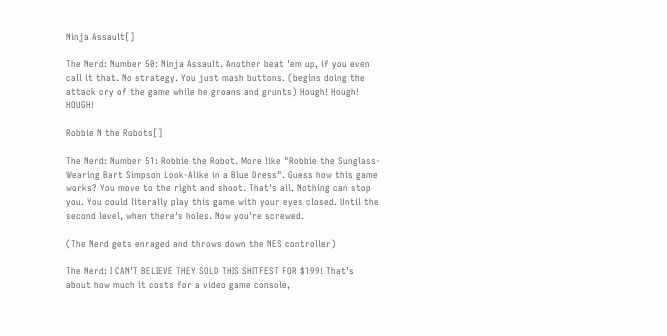Ninja Assault[]

The Nerd: Number 50: Ninja Assault. Another beat 'em up, if you even call it that. No strategy. You just mash buttons. (begins doing the attack cry of the game while he groans and grunts) Hough! Hough! HOUGH!

Robbie N the Robots[]

The Nerd: Number 51: Robbie the Robot. More like "Robbie the Sunglass-Wearing Bart Simpson Look-Alike in a Blue Dress". Guess how this game works? You move to the right and shoot. That's all. Nothing can stop you. You could literally play this game with your eyes closed. Until the second level, when there's holes. Now you're screwed.

(The Nerd gets enraged and throws down the NES controller)

The Nerd: I CAN'T BELIEVE THEY SOLD THIS SHITFEST FOR $199! That's about how much it costs for a video game console,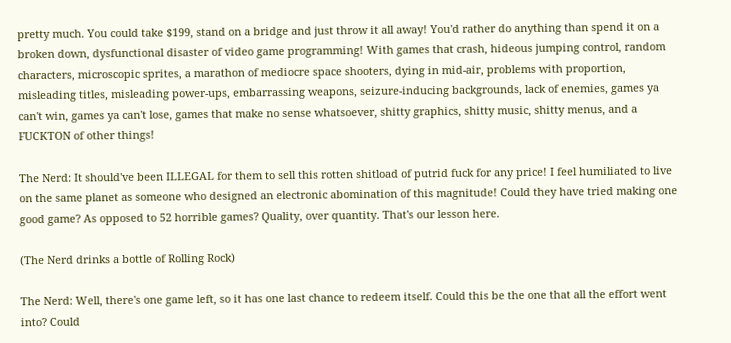pretty much. You could take $199, stand on a bridge and just throw it all away! You'd rather do anything than spend it on a broken down, dysfunctional disaster of video game programming! With games that crash, hideous jumping control, random characters, microscopic sprites, a marathon of mediocre space shooters, dying in mid-air, problems with proportion, misleading titles, misleading power-ups, embarrassing weapons, seizure-inducing backgrounds, lack of enemies, games ya can't win, games ya can't lose, games that make no sense whatsoever, shitty graphics, shitty music, shitty menus, and a FUCKTON of other things!

The Nerd: It should've been ILLEGAL for them to sell this rotten shitload of putrid fuck for any price! I feel humiliated to live on the same planet as someone who designed an electronic abomination of this magnitude! Could they have tried making one good game? As opposed to 52 horrible games? Quality, over quantity. That's our lesson here.

(The Nerd drinks a bottle of Rolling Rock)

The Nerd: Well, there's one game left, so it has one last chance to redeem itself. Could this be the one that all the effort went into? Could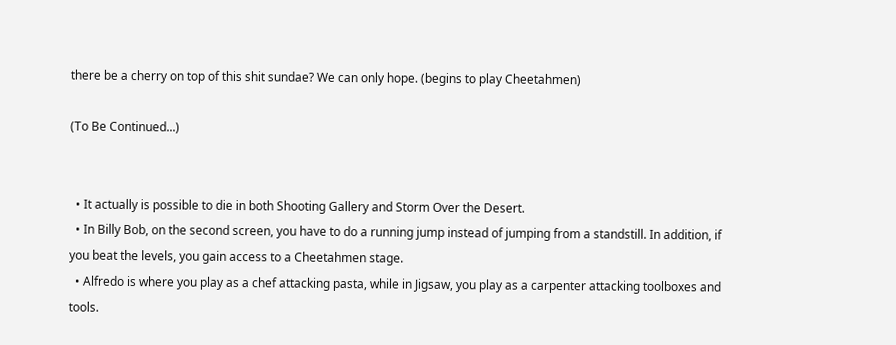there be a cherry on top of this shit sundae? We can only hope. (begins to play Cheetahmen)

(To Be Continued...)


  • It actually is possible to die in both Shooting Gallery and Storm Over the Desert.
  • In Billy Bob, on the second screen, you have to do a running jump instead of jumping from a standstill. In addition, if you beat the levels, you gain access to a Cheetahmen stage.
  • Alfredo is where you play as a chef attacking pasta, while in Jigsaw, you play as a carpenter attacking toolboxes and tools.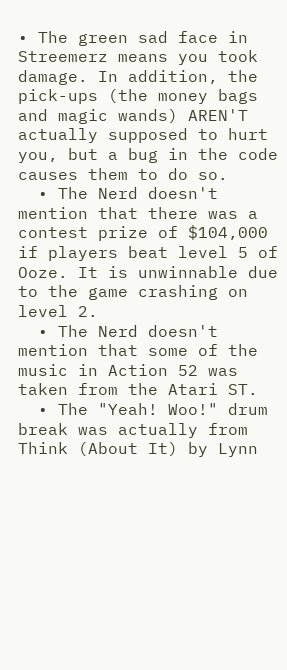• The green sad face in Streemerz means you took damage. In addition, the pick-ups (the money bags and magic wands) AREN'T actually supposed to hurt you, but a bug in the code causes them to do so.
  • The Nerd doesn't mention that there was a contest prize of $104,000 if players beat level 5 of Ooze. It is unwinnable due to the game crashing on level 2.
  • The Nerd doesn't mention that some of the music in Action 52 was taken from the Atari ST.
  • The "Yeah! Woo!" drum break was actually from Think (About It) by Lynn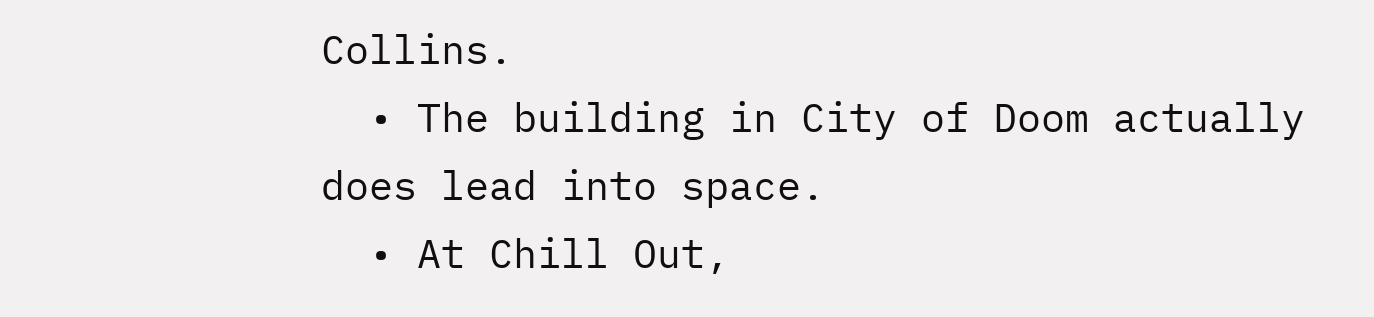Collins.
  • The building in City of Doom actually does lead into space.
  • At Chill Out,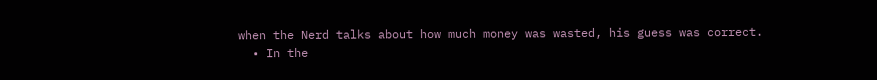when the Nerd talks about how much money was wasted, his guess was correct.
  • In the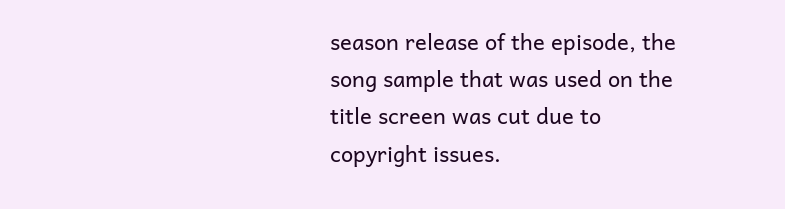season release of the episode, the song sample that was used on the title screen was cut due to copyright issues.